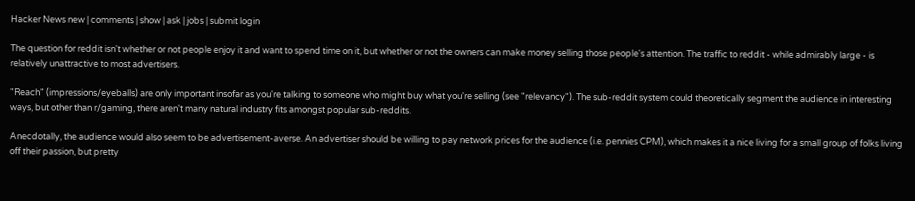Hacker News new | comments | show | ask | jobs | submit login

The question for reddit isn't whether or not people enjoy it and want to spend time on it, but whether or not the owners can make money selling those people's attention. The traffic to reddit - while admirably large - is relatively unattractive to most advertisers.

"Reach" (impressions/eyeballs) are only important insofar as you're talking to someone who might buy what you're selling (see "relevancy"). The sub-reddit system could theoretically segment the audience in interesting ways, but other than r/gaming, there aren't many natural industry fits amongst popular sub-reddits.

Anecdotally, the audience would also seem to be advertisement-averse. An advertiser should be willing to pay network prices for the audience (i.e. pennies CPM), which makes it a nice living for a small group of folks living off their passion, but pretty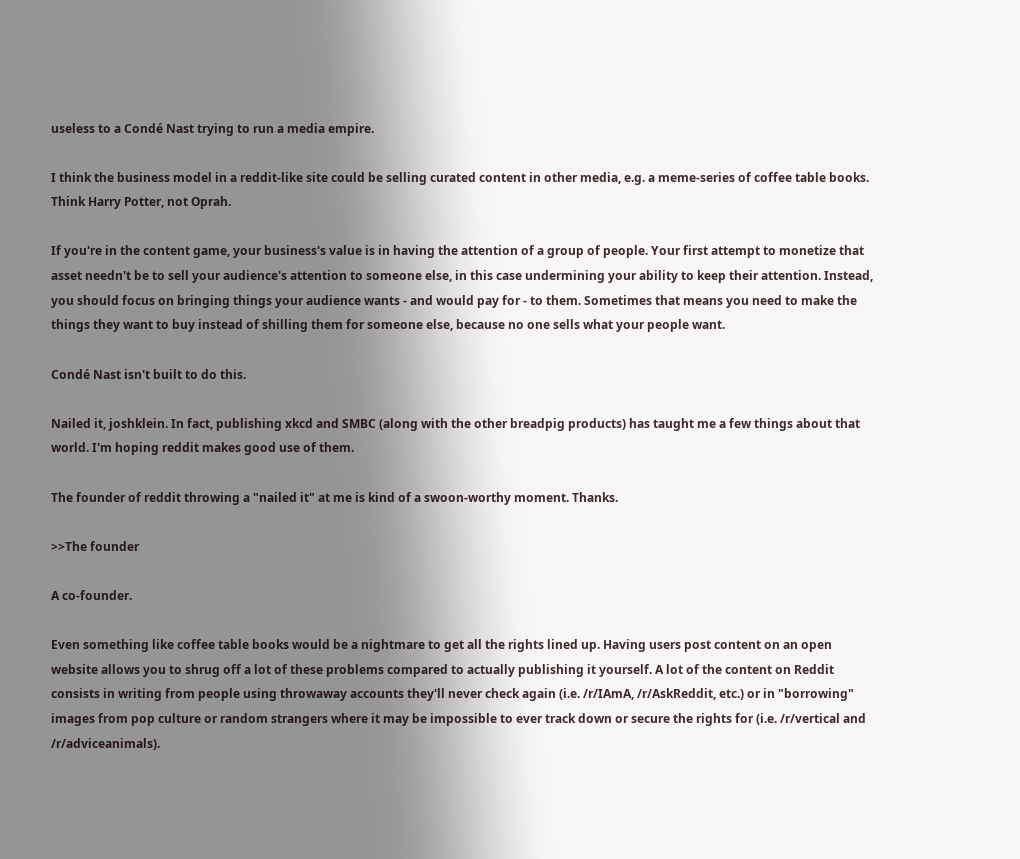useless to a Condé Nast trying to run a media empire.

I think the business model in a reddit-like site could be selling curated content in other media, e.g. a meme-series of coffee table books. Think Harry Potter, not Oprah.

If you're in the content game, your business's value is in having the attention of a group of people. Your first attempt to monetize that asset needn't be to sell your audience's attention to someone else, in this case undermining your ability to keep their attention. Instead, you should focus on bringing things your audience wants - and would pay for - to them. Sometimes that means you need to make the things they want to buy instead of shilling them for someone else, because no one sells what your people want.

Condé Nast isn't built to do this.

Nailed it, joshklein. In fact, publishing xkcd and SMBC (along with the other breadpig products) has taught me a few things about that world. I'm hoping reddit makes good use of them.

The founder of reddit throwing a "nailed it" at me is kind of a swoon-worthy moment. Thanks.

>>The founder

A co-founder.

Even something like coffee table books would be a nightmare to get all the rights lined up. Having users post content on an open website allows you to shrug off a lot of these problems compared to actually publishing it yourself. A lot of the content on Reddit consists in writing from people using throwaway accounts they'll never check again (i.e. /r/IAmA, /r/AskReddit, etc.) or in "borrowing" images from pop culture or random strangers where it may be impossible to ever track down or secure the rights for (i.e. /r/vertical and /r/adviceanimals).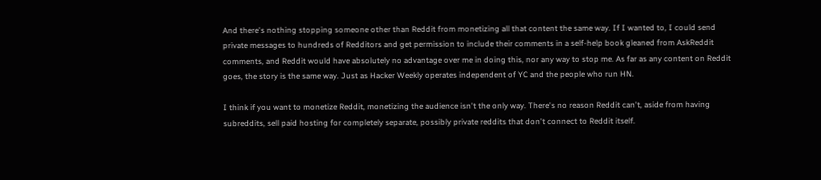And there's nothing stopping someone other than Reddit from monetizing all that content the same way. If I wanted to, I could send private messages to hundreds of Redditors and get permission to include their comments in a self-help book gleaned from AskReddit comments, and Reddit would have absolutely no advantage over me in doing this, nor any way to stop me. As far as any content on Reddit goes, the story is the same way. Just as Hacker Weekly operates independent of YC and the people who run HN.

I think if you want to monetize Reddit, monetizing the audience isn't the only way. There's no reason Reddit can't, aside from having subreddits, sell paid hosting for completely separate, possibly private reddits that don't connect to Reddit itself.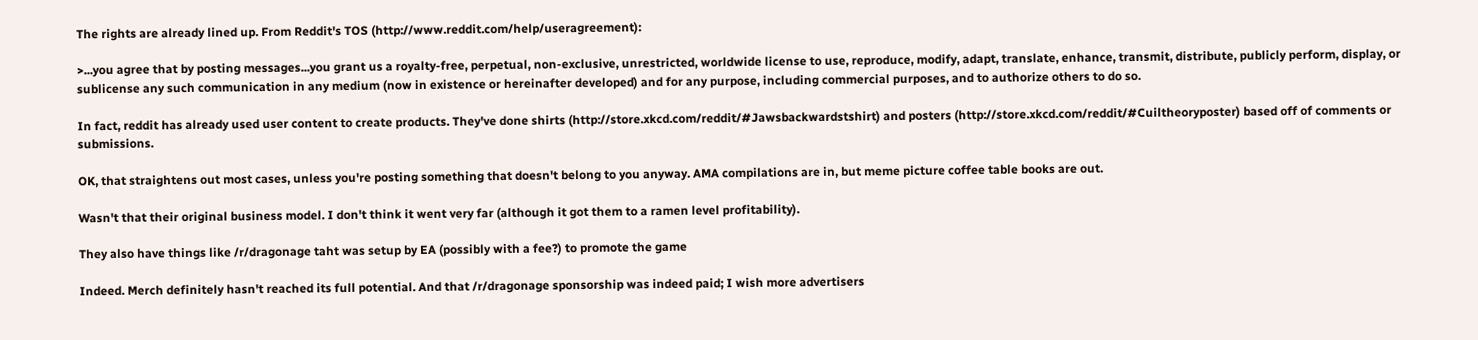The rights are already lined up. From Reddit's TOS (http://www.reddit.com/help/useragreement):

>...you agree that by posting messages...you grant us a royalty-free, perpetual, non-exclusive, unrestricted, worldwide license to use, reproduce, modify, adapt, translate, enhance, transmit, distribute, publicly perform, display, or sublicense any such communication in any medium (now in existence or hereinafter developed) and for any purpose, including commercial purposes, and to authorize others to do so.

In fact, reddit has already used user content to create products. They've done shirts (http://store.xkcd.com/reddit/#Jawsbackwardstshirt) and posters (http://store.xkcd.com/reddit/#Cuiltheoryposter) based off of comments or submissions.

OK, that straightens out most cases, unless you're posting something that doesn't belong to you anyway. AMA compilations are in, but meme picture coffee table books are out.

Wasn't that their original business model. I don't think it went very far (although it got them to a ramen level profitability).

They also have things like /r/dragonage taht was setup by EA (possibly with a fee?) to promote the game

Indeed. Merch definitely hasn't reached its full potential. And that /r/dragonage sponsorship was indeed paid; I wish more advertisers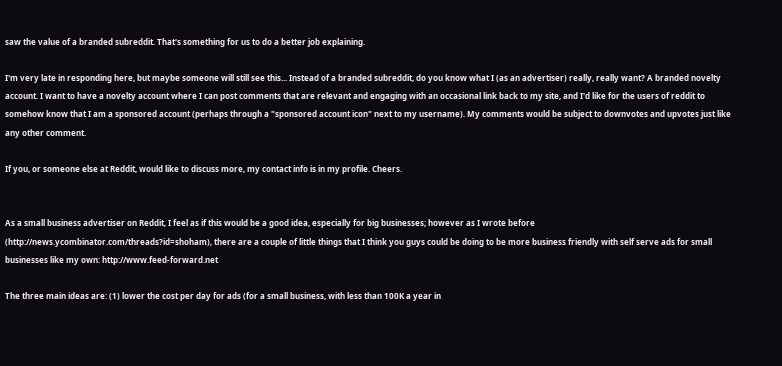saw the value of a branded subreddit. That's something for us to do a better job explaining.

I'm very late in responding here, but maybe someone will still see this... Instead of a branded subreddit, do you know what I (as an advertiser) really, really want? A branded novelty account. I want to have a novelty account where I can post comments that are relevant and engaging with an occasional link back to my site, and I'd like for the users of reddit to somehow know that I am a sponsored account (perhaps through a "sponsored account icon" next to my username). My comments would be subject to downvotes and upvotes just like any other comment.

If you, or someone else at Reddit, would like to discuss more, my contact info is in my profile. Cheers.


As a small business advertiser on Reddit, I feel as if this would be a good idea, especially for big businesses; however as I wrote before (http://news.ycombinator.com/threads?id=shoham), there are a couple of little things that I think you guys could be doing to be more business friendly with self serve ads for small businesses like my own: http://www.feed-forward.net

The three main ideas are: (1) lower the cost per day for ads (for a small business, with less than 100K a year in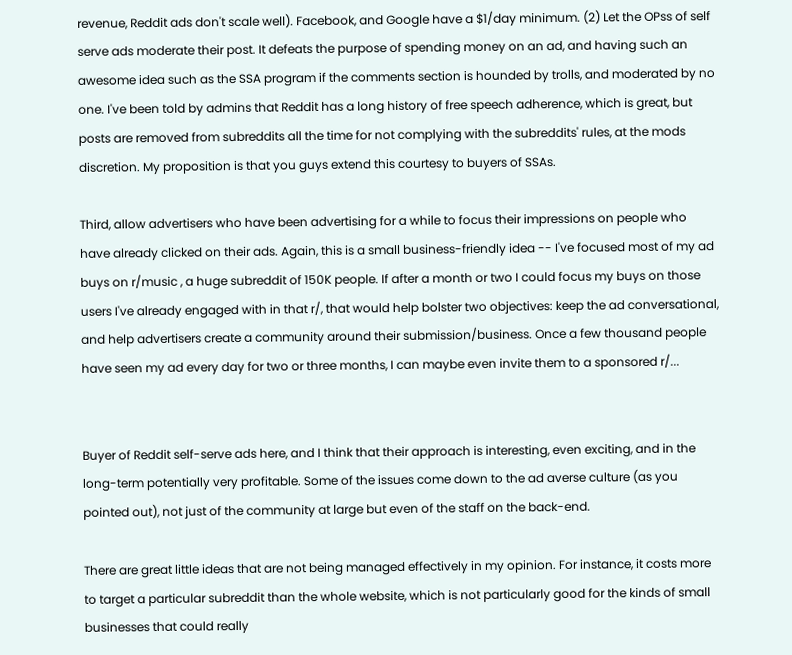revenue, Reddit ads don't scale well). Facebook, and Google have a $1/day minimum. (2) Let the OPss of self serve ads moderate their post. It defeats the purpose of spending money on an ad, and having such an awesome idea such as the SSA program if the comments section is hounded by trolls, and moderated by no one. I've been told by admins that Reddit has a long history of free speech adherence, which is great, but posts are removed from subreddits all the time for not complying with the subreddits' rules, at the mods discretion. My proposition is that you guys extend this courtesy to buyers of SSAs.

Third, allow advertisers who have been advertising for a while to focus their impressions on people who have already clicked on their ads. Again, this is a small business-friendly idea -- I've focused most of my ad buys on r/music , a huge subreddit of 150K people. If after a month or two I could focus my buys on those users I've already engaged with in that r/, that would help bolster two objectives: keep the ad conversational, and help advertisers create a community around their submission/business. Once a few thousand people have seen my ad every day for two or three months, I can maybe even invite them to a sponsored r/...


Buyer of Reddit self-serve ads here, and I think that their approach is interesting, even exciting, and in the long-term potentially very profitable. Some of the issues come down to the ad averse culture (as you pointed out), not just of the community at large but even of the staff on the back-end.

There are great little ideas that are not being managed effectively in my opinion. For instance, it costs more to target a particular subreddit than the whole website, which is not particularly good for the kinds of small businesses that could really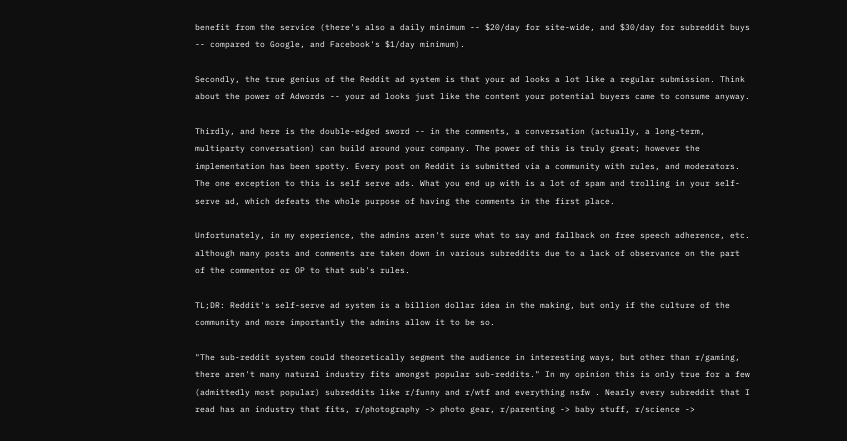benefit from the service (there's also a daily minimum -- $20/day for site-wide, and $30/day for subreddit buys -- compared to Google, and Facebook's $1/day minimum).

Secondly, the true genius of the Reddit ad system is that your ad looks a lot like a regular submission. Think about the power of Adwords -- your ad looks just like the content your potential buyers came to consume anyway.

Thirdly, and here is the double-edged sword -- in the comments, a conversation (actually, a long-term, multiparty conversation) can build around your company. The power of this is truly great; however the implementation has been spotty. Every post on Reddit is submitted via a community with rules, and moderators. The one exception to this is self serve ads. What you end up with is a lot of spam and trolling in your self-serve ad, which defeats the whole purpose of having the comments in the first place.

Unfortunately, in my experience, the admins aren't sure what to say and fallback on free speech adherence, etc. although many posts and comments are taken down in various subreddits due to a lack of observance on the part of the commentor or OP to that sub's rules.

TL;DR: Reddit's self-serve ad system is a billion dollar idea in the making, but only if the culture of the community and more importantly the admins allow it to be so.

"The sub-reddit system could theoretically segment the audience in interesting ways, but other than r/gaming, there aren't many natural industry fits amongst popular sub-reddits." In my opinion this is only true for a few (admittedly most popular) subreddits like r/funny and r/wtf and everything nsfw . Nearly every subreddit that I read has an industry that fits, r/photography -> photo gear, r/parenting -> baby stuff, r/science ->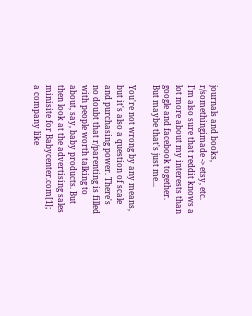journals and books, r/somethingimade -> etsy, etc. I'm also sure that reddit knows a lot more about my interests than google and facebook together. But maybe that's just me...

You're not wrong by any means, but it's also a question of scale and purchasing power. There's no doubt that r/parenting is filled with people worth talking to about, say, baby products. But then look at the advertising sales minisite for Babycenter.com[1]; a company like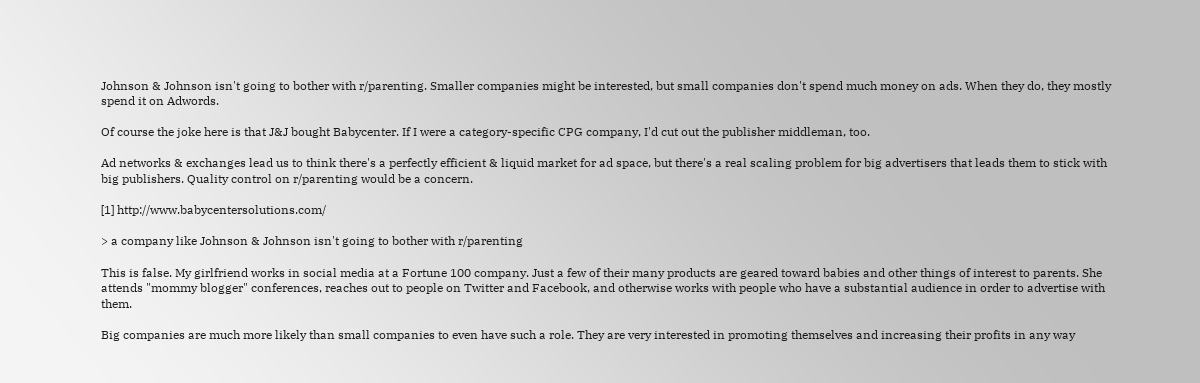Johnson & Johnson isn't going to bother with r/parenting. Smaller companies might be interested, but small companies don't spend much money on ads. When they do, they mostly spend it on Adwords.

Of course the joke here is that J&J bought Babycenter. If I were a category-specific CPG company, I'd cut out the publisher middleman, too.

Ad networks & exchanges lead us to think there's a perfectly efficient & liquid market for ad space, but there's a real scaling problem for big advertisers that leads them to stick with big publishers. Quality control on r/parenting would be a concern.

[1] http://www.babycentersolutions.com/

> a company like Johnson & Johnson isn't going to bother with r/parenting

This is false. My girlfriend works in social media at a Fortune 100 company. Just a few of their many products are geared toward babies and other things of interest to parents. She attends "mommy blogger" conferences, reaches out to people on Twitter and Facebook, and otherwise works with people who have a substantial audience in order to advertise with them.

Big companies are much more likely than small companies to even have such a role. They are very interested in promoting themselves and increasing their profits in any way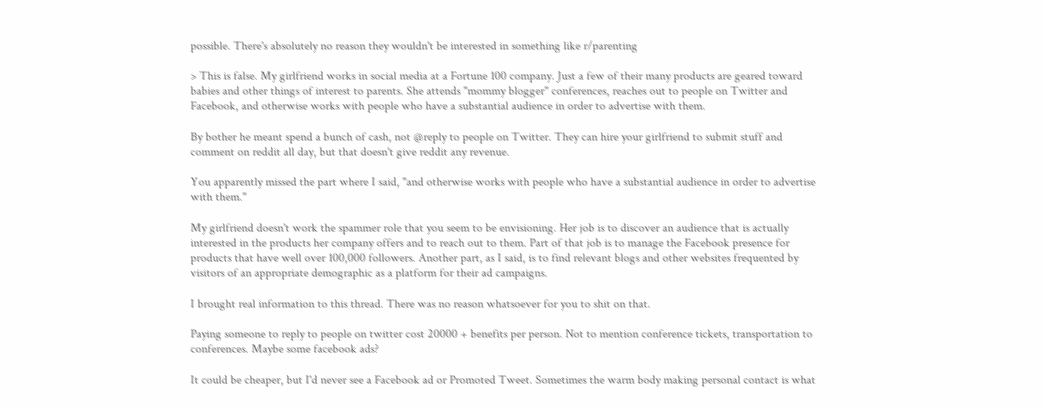possible. There's absolutely no reason they wouldn't be interested in something like r/parenting

> This is false. My girlfriend works in social media at a Fortune 100 company. Just a few of their many products are geared toward babies and other things of interest to parents. She attends "mommy blogger" conferences, reaches out to people on Twitter and Facebook, and otherwise works with people who have a substantial audience in order to advertise with them.

By bother he meant spend a bunch of cash, not @reply to people on Twitter. They can hire your girlfriend to submit stuff and comment on reddit all day, but that doesn't give reddit any revenue.

You apparently missed the part where I said, "and otherwise works with people who have a substantial audience in order to advertise with them."

My girlfriend doesn't work the spammer role that you seem to be envisioning. Her job is to discover an audience that is actually interested in the products her company offers and to reach out to them. Part of that job is to manage the Facebook presence for products that have well over 100,000 followers. Another part, as I said, is to find relevant blogs and other websites frequented by visitors of an appropriate demographic as a platform for their ad campaigns.

I brought real information to this thread. There was no reason whatsoever for you to shit on that.

Paying someone to reply to people on twitter cost 20000 + benefits per person. Not to mention conference tickets, transportation to conferences. Maybe some facebook ads?

It could be cheaper, but I'd never see a Facebook ad or Promoted Tweet. Sometimes the warm body making personal contact is what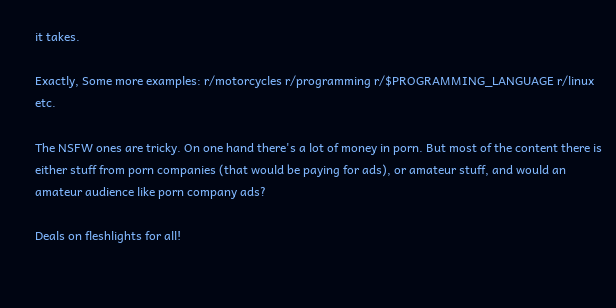it takes.

Exactly, Some more examples: r/motorcycles r/programming r/$PROGRAMMING_LANGUAGE r/linux etc.

The NSFW ones are tricky. On one hand there's a lot of money in porn. But most of the content there is either stuff from porn companies (that would be paying for ads), or amateur stuff, and would an amateur audience like porn company ads?

Deals on fleshlights for all!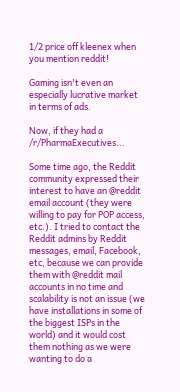1/2 price off kleenex when you mention reddit!

Gaming isn't even an especially lucrative market in terms of ads.

Now, if they had a /r/PharmaExecutives...

Some time ago, the Reddit community expressed their interest to have an @reddit email account (they were willing to pay for POP access, etc.). I tried to contact the Reddit admins by Reddit messages, email, Facebook, etc, because we can provide them with @reddit mail accounts in no time and scalability is not an issue (we have installations in some of the biggest ISPs in the world) and it would cost them nothing as we were wanting to do a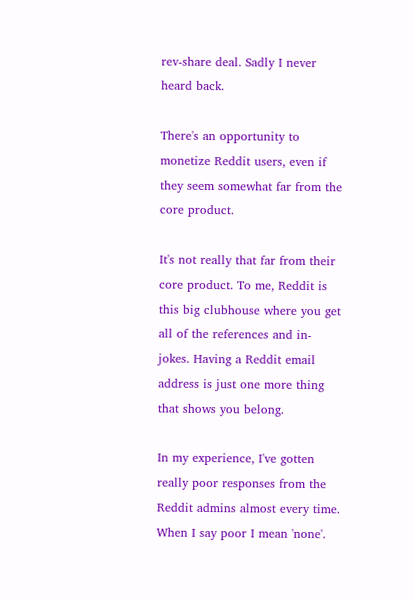rev-share deal. Sadly I never heard back.

There's an opportunity to monetize Reddit users, even if they seem somewhat far from the core product.

It's not really that far from their core product. To me, Reddit is this big clubhouse where you get all of the references and in-jokes. Having a Reddit email address is just one more thing that shows you belong.

In my experience, I've gotten really poor responses from the Reddit admins almost every time. When I say poor I mean 'none'.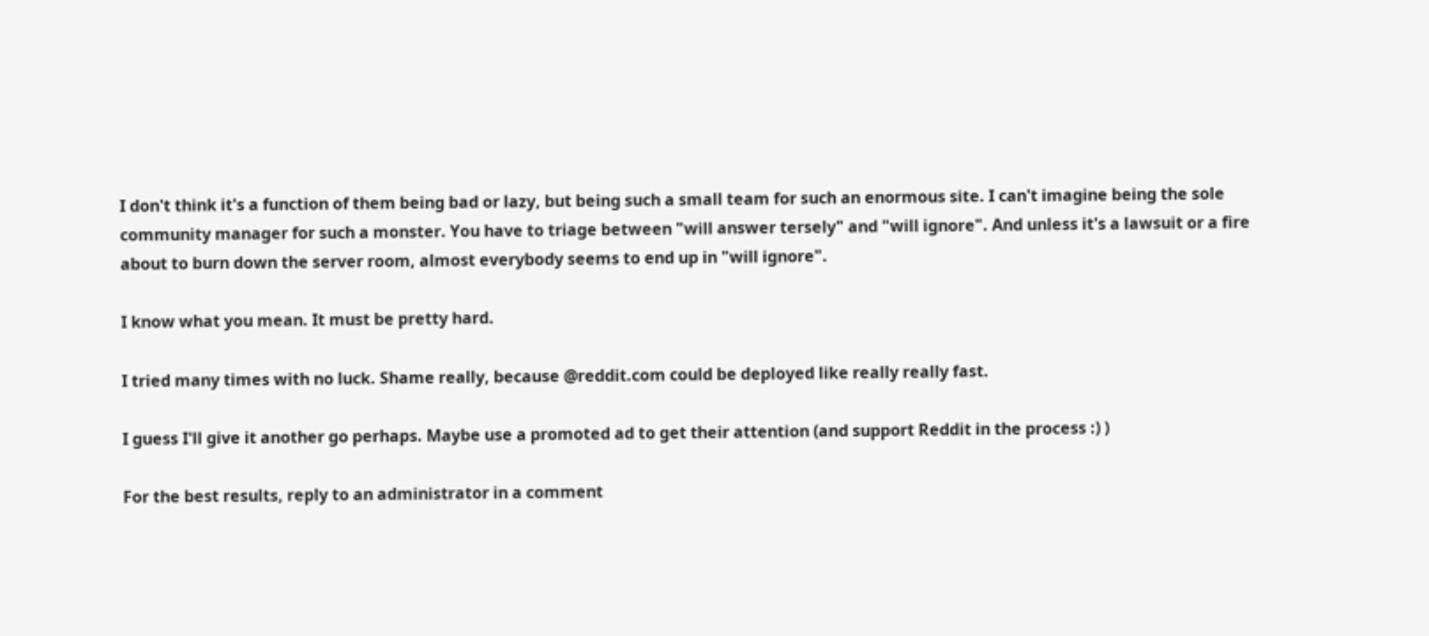I don't think it's a function of them being bad or lazy, but being such a small team for such an enormous site. I can't imagine being the sole community manager for such a monster. You have to triage between "will answer tersely" and "will ignore". And unless it's a lawsuit or a fire about to burn down the server room, almost everybody seems to end up in "will ignore".

I know what you mean. It must be pretty hard.

I tried many times with no luck. Shame really, because @reddit.com could be deployed like really really fast.

I guess I'll give it another go perhaps. Maybe use a promoted ad to get their attention (and support Reddit in the process :) )

For the best results, reply to an administrator in a comment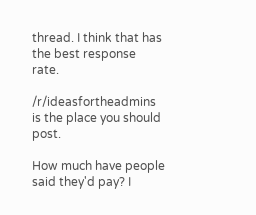thread. I think that has the best response rate.

/r/ideasfortheadmins is the place you should post.

How much have people said they'd pay? I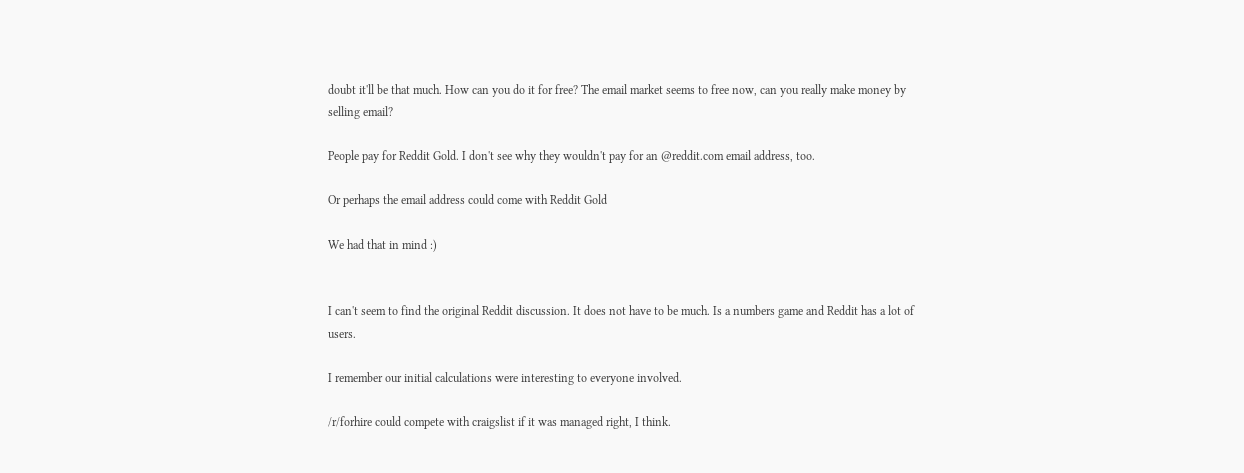doubt it'll be that much. How can you do it for free? The email market seems to free now, can you really make money by selling email?

People pay for Reddit Gold. I don't see why they wouldn't pay for an @reddit.com email address, too.

Or perhaps the email address could come with Reddit Gold

We had that in mind :)


I can't seem to find the original Reddit discussion. It does not have to be much. Is a numbers game and Reddit has a lot of users.

I remember our initial calculations were interesting to everyone involved.

/r/forhire could compete with craigslist if it was managed right, I think.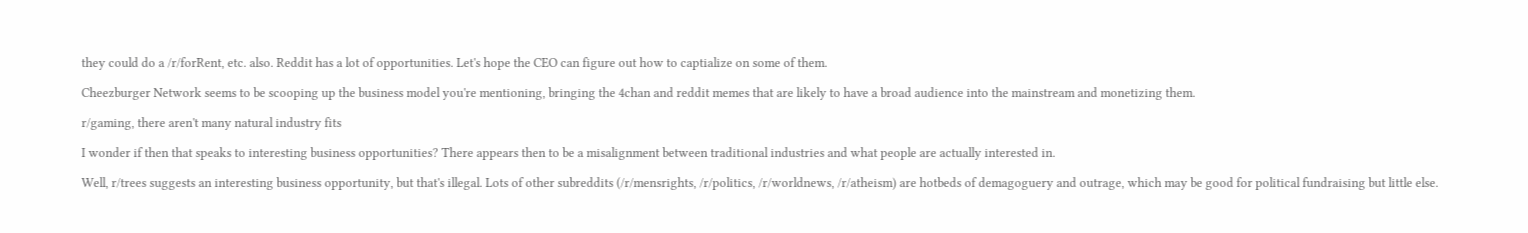they could do a /r/forRent, etc. also. Reddit has a lot of opportunities. Let's hope the CEO can figure out how to captialize on some of them.

Cheezburger Network seems to be scooping up the business model you're mentioning, bringing the 4chan and reddit memes that are likely to have a broad audience into the mainstream and monetizing them.

r/gaming, there aren't many natural industry fits

I wonder if then that speaks to interesting business opportunities? There appears then to be a misalignment between traditional industries and what people are actually interested in.

Well, r/trees suggests an interesting business opportunity, but that's illegal. Lots of other subreddits (/r/mensrights, /r/politics, /r/worldnews, /r/atheism) are hotbeds of demagoguery and outrage, which may be good for political fundraising but little else.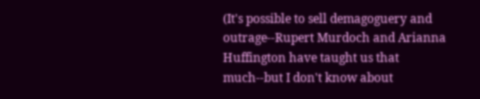(It's possible to sell demagoguery and outrage--Rupert Murdoch and Arianna Huffington have taught us that much--but I don't know about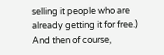selling it people who are already getting it for free.) And then of course,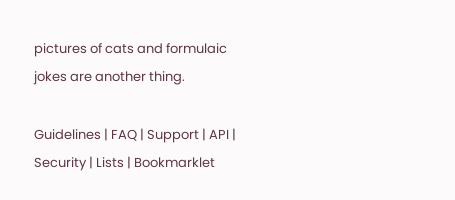pictures of cats and formulaic jokes are another thing.

Guidelines | FAQ | Support | API | Security | Lists | Bookmarklet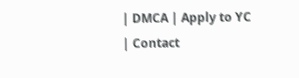| DMCA | Apply to YC | Contact